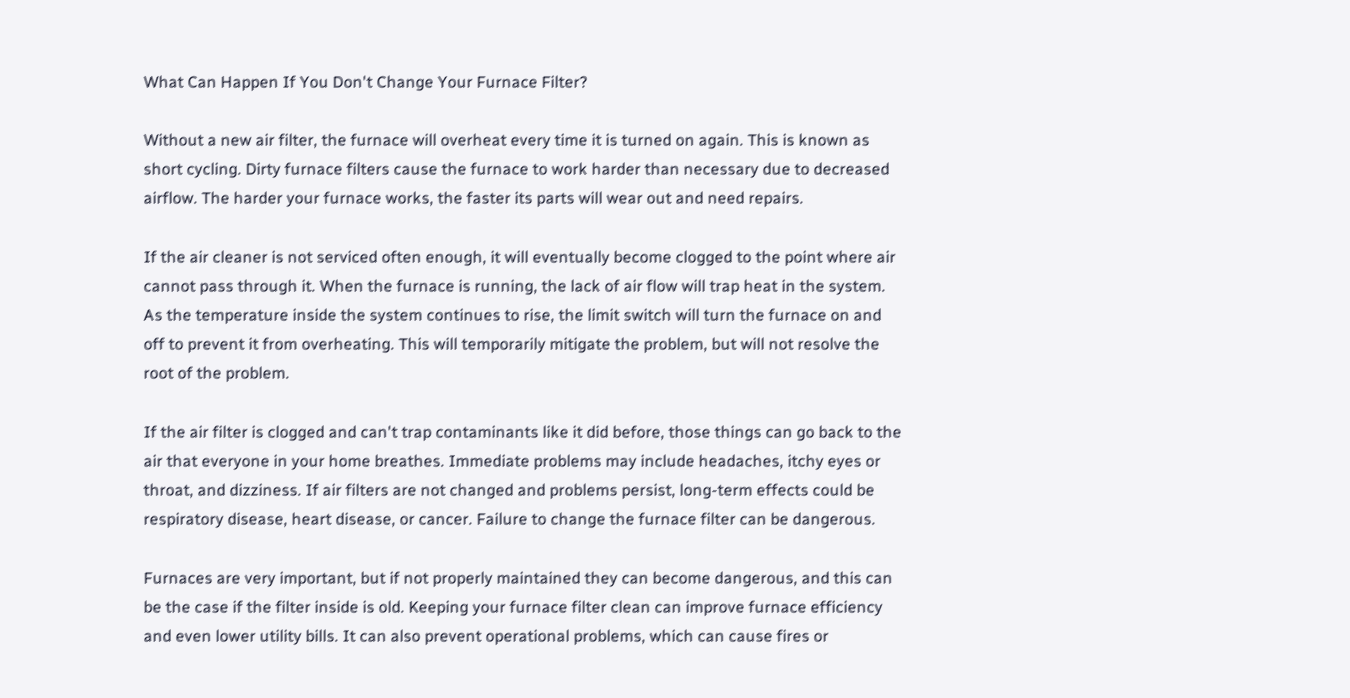What Can Happen If You Don't Change Your Furnace Filter?

Without a new air filter, the furnace will overheat every time it is turned on again. This is known as short cycling. Dirty furnace filters cause the furnace to work harder than necessary due to decreased airflow. The harder your furnace works, the faster its parts will wear out and need repairs.

If the air cleaner is not serviced often enough, it will eventually become clogged to the point where air cannot pass through it. When the furnace is running, the lack of air flow will trap heat in the system. As the temperature inside the system continues to rise, the limit switch will turn the furnace on and off to prevent it from overheating. This will temporarily mitigate the problem, but will not resolve the root of the problem.

If the air filter is clogged and can't trap contaminants like it did before, those things can go back to the air that everyone in your home breathes. Immediate problems may include headaches, itchy eyes or throat, and dizziness. If air filters are not changed and problems persist, long-term effects could be respiratory disease, heart disease, or cancer. Failure to change the furnace filter can be dangerous.

Furnaces are very important, but if not properly maintained they can become dangerous, and this can be the case if the filter inside is old. Keeping your furnace filter clean can improve furnace efficiency and even lower utility bills. It can also prevent operational problems, which can cause fires or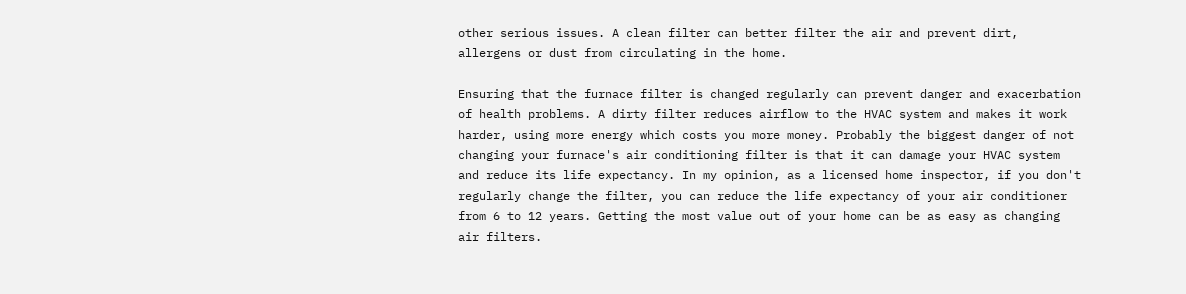other serious issues. A clean filter can better filter the air and prevent dirt, allergens or dust from circulating in the home.

Ensuring that the furnace filter is changed regularly can prevent danger and exacerbation of health problems. A dirty filter reduces airflow to the HVAC system and makes it work harder, using more energy which costs you more money. Probably the biggest danger of not changing your furnace's air conditioning filter is that it can damage your HVAC system and reduce its life expectancy. In my opinion, as a licensed home inspector, if you don't regularly change the filter, you can reduce the life expectancy of your air conditioner from 6 to 12 years. Getting the most value out of your home can be as easy as changing air filters.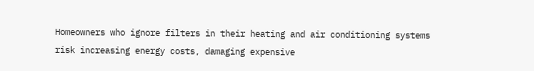Homeowners who ignore filters in their heating and air conditioning systems risk increasing energy costs, damaging expensive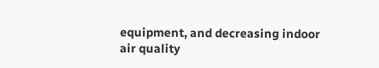equipment, and decreasing indoor air quality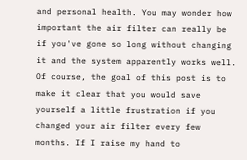and personal health. You may wonder how important the air filter can really be if you've gone so long without changing it and the system apparently works well. Of course, the goal of this post is to make it clear that you would save yourself a little frustration if you changed your air filter every few months. If I raise my hand to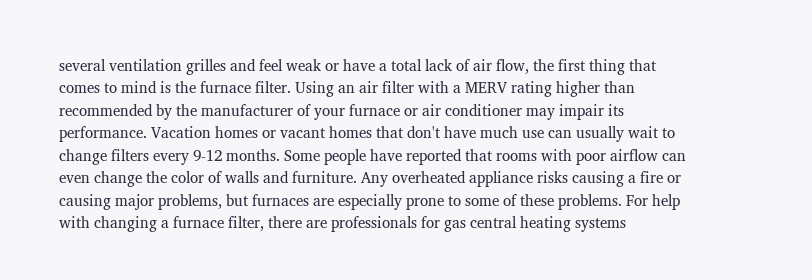several ventilation grilles and feel weak or have a total lack of air flow, the first thing that comes to mind is the furnace filter. Using an air filter with a MERV rating higher than recommended by the manufacturer of your furnace or air conditioner may impair its performance. Vacation homes or vacant homes that don't have much use can usually wait to change filters every 9-12 months. Some people have reported that rooms with poor airflow can even change the color of walls and furniture. Any overheated appliance risks causing a fire or causing major problems, but furnaces are especially prone to some of these problems. For help with changing a furnace filter, there are professionals for gas central heating systems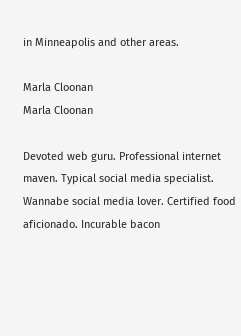in Minneapolis and other areas.

Marla Cloonan
Marla Cloonan

Devoted web guru. Professional internet maven. Typical social media specialist. Wannabe social media lover. Certified food aficionado. Incurable bacon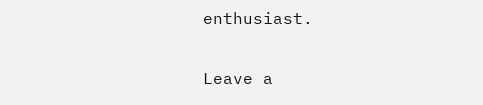enthusiast.

Leave a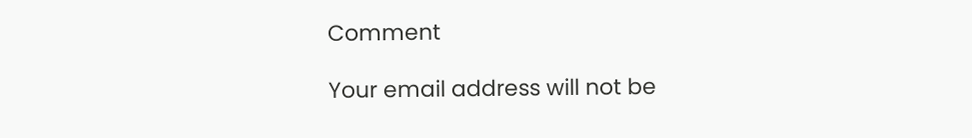Comment

Your email address will not be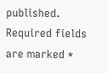published. Required fields are marked *